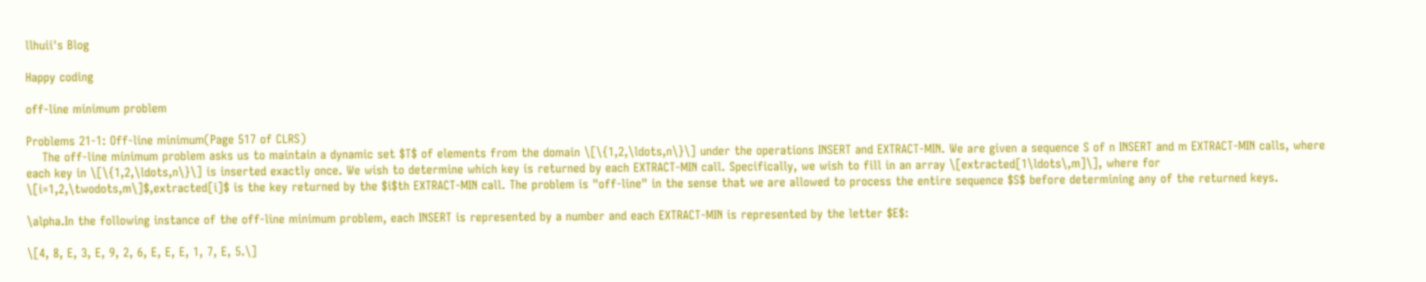llhuii's Blog

Happy coding

off-line minimum problem

Problems 21-1: Off-line minimum(Page 517 of CLRS)
    The off-line minimum problem asks us to maintain a dynamic set $T$ of elements from the domain \[\{1,2,\ldots,n\}\] under the operations INSERT and EXTRACT-MIN. We are given a sequence S of n INSERT and m EXTRACT-MIN calls, where each key in \[\{1,2,\ldots,n\}\] is inserted exactly once. We wish to determine which key is returned by each EXTRACT-MIN call. Specifically, we wish to fill in an array \[extracted[1\ldots\,m]\], where for \[i=1,2,\twodots,m\]$,extracted[i]$ is the key returned by the $i$th EXTRACT-MIN call. The problem is "off-line" in the sense that we are allowed to process the entire sequence $S$ before determining any of the returned keys.

\alpha.In the following instance of the off-line minimum problem, each INSERT is represented by a number and each EXTRACT-MIN is represented by the letter $E$:

\[4, 8, E, 3, E, 9, 2, 6, E, E, E, 1, 7, E, 5.\]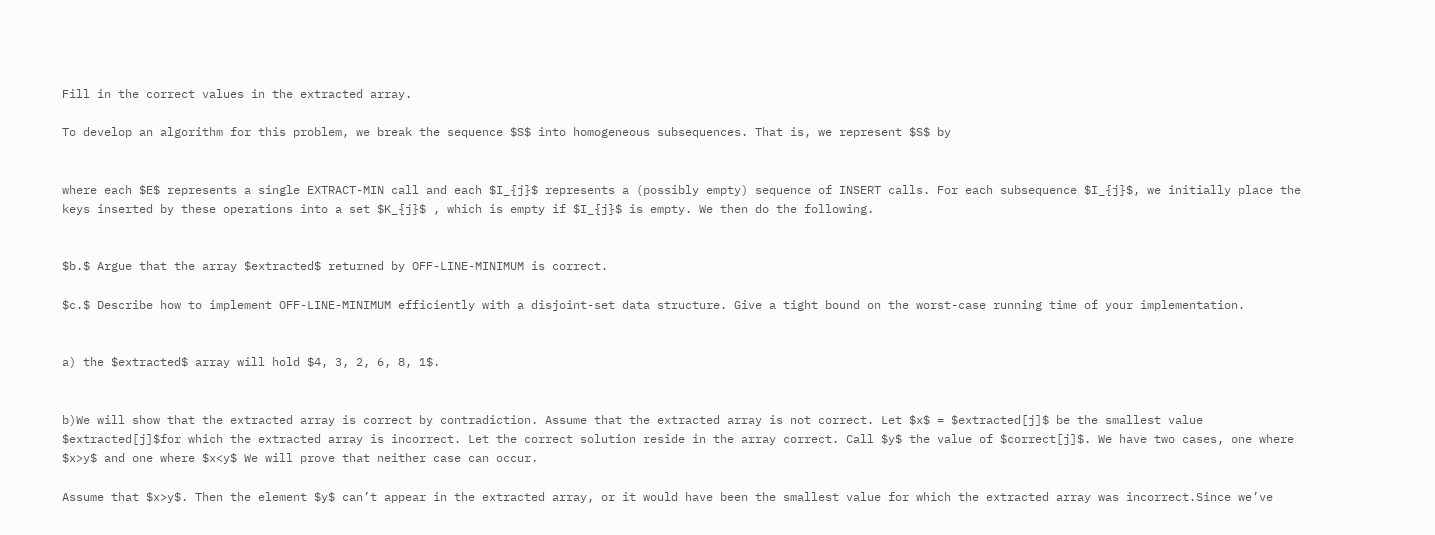Fill in the correct values in the extracted array.

To develop an algorithm for this problem, we break the sequence $S$ into homogeneous subsequences. That is, we represent $S$ by


where each $E$ represents a single EXTRACT-MIN call and each $I_{j}$ represents a (possibly empty) sequence of INSERT calls. For each subsequence $I_{j}$, we initially place the keys inserted by these operations into a set $K_{j}$ , which is empty if $I_{j}$ is empty. We then do the following.


$b.$ Argue that the array $extracted$ returned by OFF-LINE-MINIMUM is correct.

$c.$ Describe how to implement OFF-LINE-MINIMUM efficiently with a disjoint-set data structure. Give a tight bound on the worst-case running time of your implementation.


a) the $extracted$ array will hold $4, 3, 2, 6, 8, 1$.


b)We will show that the extracted array is correct by contradiction. Assume that the extracted array is not correct. Let $x$ = $extracted[j]$ be the smallest value $extracted[j]$for which the extracted array is incorrect. Let the correct solution reside in the array correct. Call $y$ the value of $correct[j]$. We have two cases, one where $x>y$ and one where $x<y$ We will prove that neither case can occur.

Assume that $x>y$. Then the element $y$ can’t appear in the extracted array, or it would have been the smallest value for which the extracted array was incorrect.Since we’ve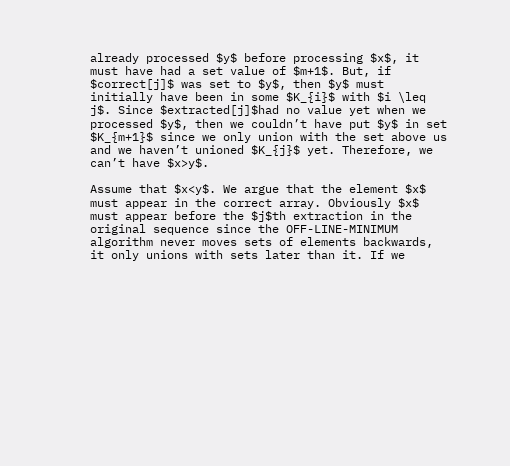already processed $y$ before processing $x$, it must have had a set value of $m+1$. But, if $correct[j]$ was set to $y$, then $y$ must initially have been in some $K_{i}$ with $i \leq j$. Since $extracted[j]$had no value yet when we processed $y$, then we couldn’t have put $y$ in set $K_{m+1}$ since we only union with the set above us and we haven’t unioned $K_{j}$ yet. Therefore, we can’t have $x>y$.

Assume that $x<y$. We argue that the element $x$ must appear in the correct array. Obviously $x$ must appear before the $j$th extraction in the original sequence since the OFF-LINE-MINIMUM algorithm never moves sets of elements backwards, it only unions with sets later than it. If we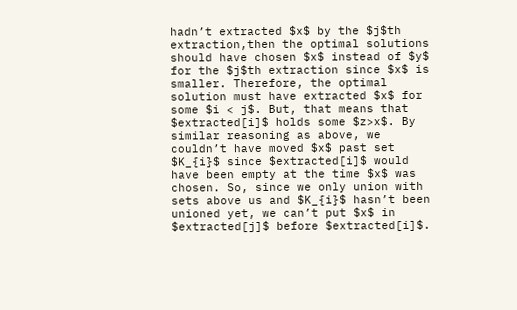hadn’t extracted $x$ by the $j$th extraction,then the optimal solutions should have chosen $x$ instead of $y$ for the $j$th extraction since $x$ is smaller. Therefore, the optimal solution must have extracted $x$ for some $i < j$. But, that means that $extracted[i]$ holds some $z>x$. By similar reasoning as above, we couldn’t have moved $x$ past set $K_{i}$ since $extracted[i]$ would have been empty at the time $x$ was chosen. So, since we only union with sets above us and $K_{i}$ hasn’t been unioned yet, we can’t put $x$ in $extracted[j]$ before $extracted[i]$.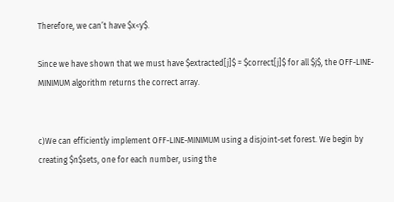Therefore, we can’t have $x<y$.

Since we have shown that we must have $extracted[j]$ = $correct[j]$ for all $j$, the OFF-LINE-MINIMUM algorithm returns the correct array.


c)We can efficiently implement OFF-LINE-MINIMUM using a disjoint-set forest. We begin by creating $n$sets, one for each number, using the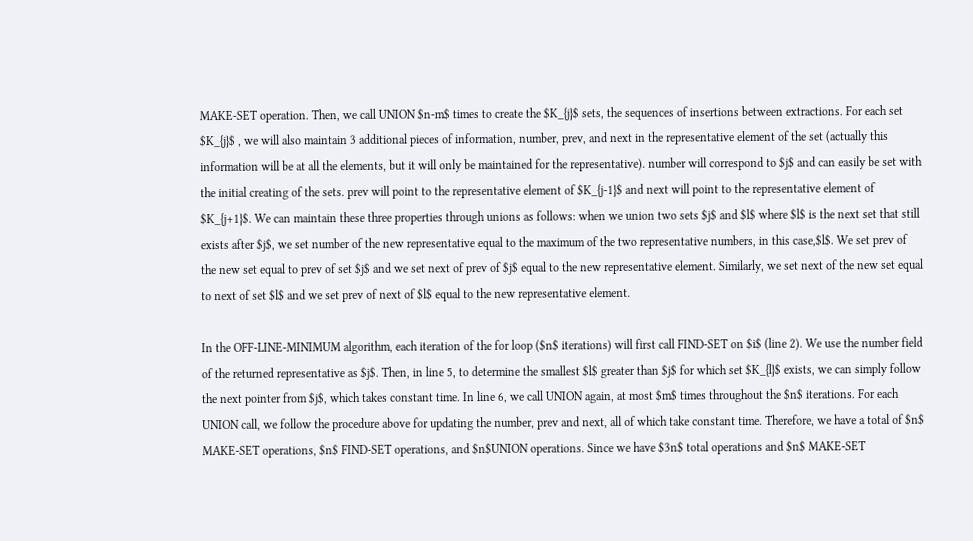MAKE-SET operation. Then, we call UNION $n-m$ times to create the $K_{j}$ sets, the sequences of insertions between extractions. For each set $K_{j}$ , we will also maintain 3 additional pieces of information, number, prev, and next in the representative element of the set (actually this information will be at all the elements, but it will only be maintained for the representative). number will correspond to $j$ and can easily be set with the initial creating of the sets. prev will point to the representative element of $K_{j-1}$ and next will point to the representative element of $K_{j+1}$. We can maintain these three properties through unions as follows: when we union two sets $j$ and $l$ where $l$ is the next set that still exists after $j$, we set number of the new representative equal to the maximum of the two representative numbers, in this case,$l$. We set prev of the new set equal to prev of set $j$ and we set next of prev of $j$ equal to the new representative element. Similarly, we set next of the new set equal to next of set $l$ and we set prev of next of $l$ equal to the new representative element.

In the OFF-LINE-MINIMUM algorithm, each iteration of the for loop ($n$ iterations) will first call FIND-SET on $i$ (line 2). We use the number field of the returned representative as $j$. Then, in line 5, to determine the smallest $l$ greater than $j$ for which set $K_{l}$ exists, we can simply follow the next pointer from $j$, which takes constant time. In line 6, we call UNION again, at most $m$ times throughout the $n$ iterations. For each UNION call, we follow the procedure above for updating the number, prev and next, all of which take constant time. Therefore, we have a total of $n$ MAKE-SET operations, $n$ FIND-SET operations, and $n$UNION operations. Since we have $3n$ total operations and $n$ MAKE-SET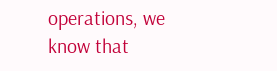operations, we know that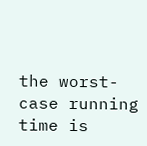the worst-case running time is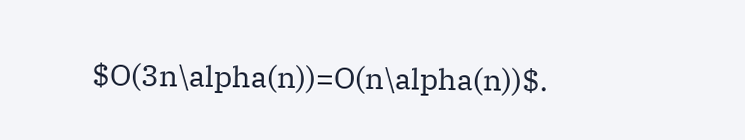$O(3n\alpha(n))=O(n\alpha(n))$.